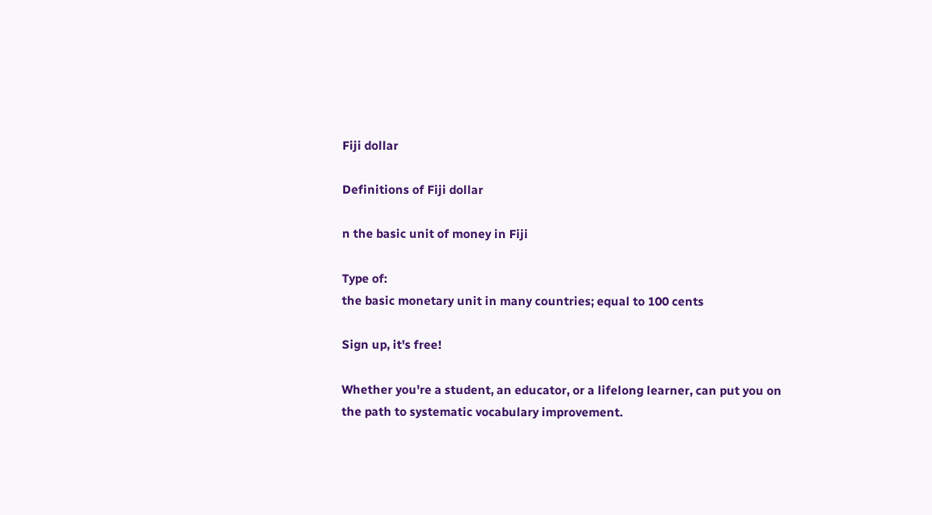Fiji dollar

Definitions of Fiji dollar

n the basic unit of money in Fiji

Type of:
the basic monetary unit in many countries; equal to 100 cents

Sign up, it's free!

Whether you're a student, an educator, or a lifelong learner, can put you on the path to systematic vocabulary improvement.